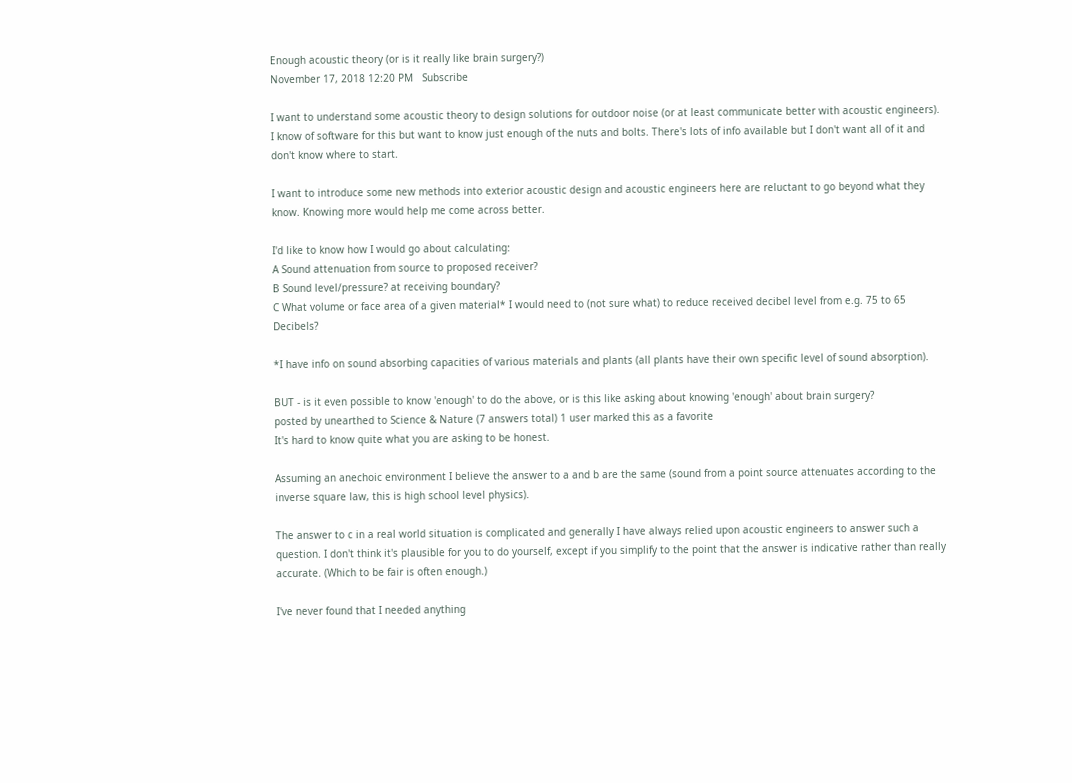Enough acoustic theory (or is it really like brain surgery?)
November 17, 2018 12:20 PM   Subscribe

I want to understand some acoustic theory to design solutions for outdoor noise (or at least communicate better with acoustic engineers). I know of software for this but want to know just enough of the nuts and bolts. There's lots of info available but I don't want all of it and don't know where to start.

I want to introduce some new methods into exterior acoustic design and acoustic engineers here are reluctant to go beyond what they know. Knowing more would help me come across better.

I'd like to know how I would go about calculating:
A Sound attenuation from source to proposed receiver?
B Sound level/pressure? at receiving boundary?
C What volume or face area of a given material* I would need to (not sure what) to reduce received decibel level from e.g. 75 to 65 Decibels?

*I have info on sound absorbing capacities of various materials and plants (all plants have their own specific level of sound absorption).

BUT - is it even possible to know 'enough' to do the above, or is this like asking about knowing 'enough' about brain surgery?
posted by unearthed to Science & Nature (7 answers total) 1 user marked this as a favorite
It's hard to know quite what you are asking to be honest.

Assuming an anechoic environment I believe the answer to a and b are the same (sound from a point source attenuates according to the inverse square law, this is high school level physics).

The answer to c in a real world situation is complicated and generally I have always relied upon acoustic engineers to answer such a question. I don't think it's plausible for you to do yourself, except if you simplify to the point that the answer is indicative rather than really accurate. (Which to be fair is often enough.)

I've never found that I needed anything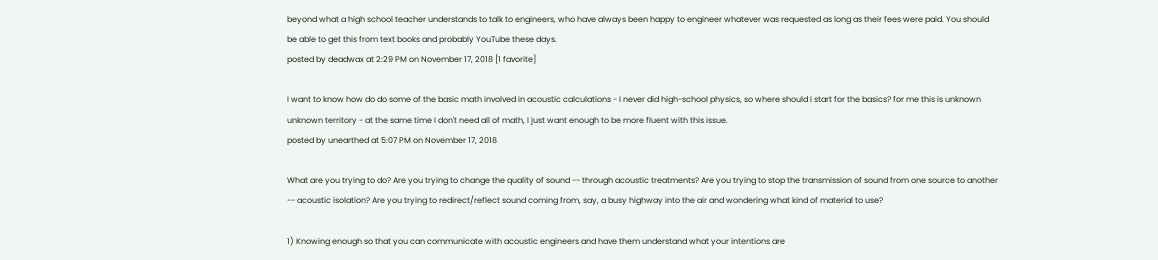beyond what a high school teacher understands to talk to engineers, who have always been happy to engineer whatever was requested as long as their fees were paid. You should be able to get this from text books and probably YouTube these days.
posted by deadwax at 2:29 PM on November 17, 2018 [1 favorite]

I want to know how do do some of the basic math involved in acoustic calculations - I never did high-school physics, so where should I start for the basics? for me this is unknown unknown territory - at the same time I don't need all of math, I just want enough to be more fluent with this issue.
posted by unearthed at 5:07 PM on November 17, 2018

What are you trying to do? Are you trying to change the quality of sound -- through acoustic treatments? Are you trying to stop the transmission of sound from one source to another -- acoustic isolation? Are you trying to redirect/reflect sound coming from, say, a busy highway into the air and wondering what kind of material to use?

1) Knowing enough so that you can communicate with acoustic engineers and have them understand what your intentions are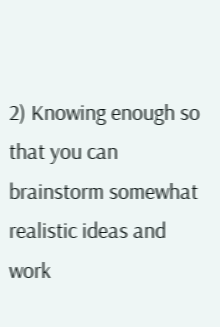2) Knowing enough so that you can brainstorm somewhat realistic ideas and work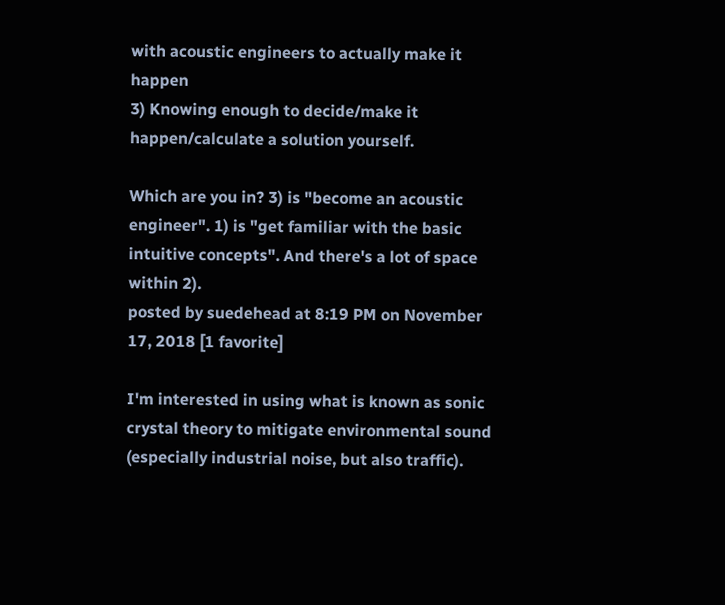with acoustic engineers to actually make it happen
3) Knowing enough to decide/make it happen/calculate a solution yourself.

Which are you in? 3) is "become an acoustic engineer". 1) is "get familiar with the basic intuitive concepts". And there's a lot of space within 2).
posted by suedehead at 8:19 PM on November 17, 2018 [1 favorite]

I'm interested in using what is known as sonic crystal theory to mitigate environmental sound (especially industrial noise, but also traffic).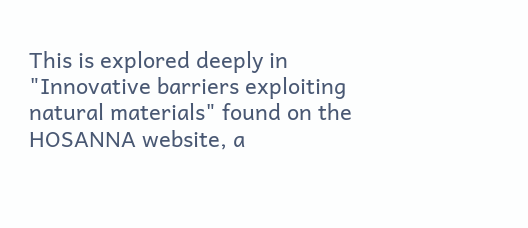This is explored deeply in "Innovative barriers exploiting natural materials" found on the HOSANNA website, a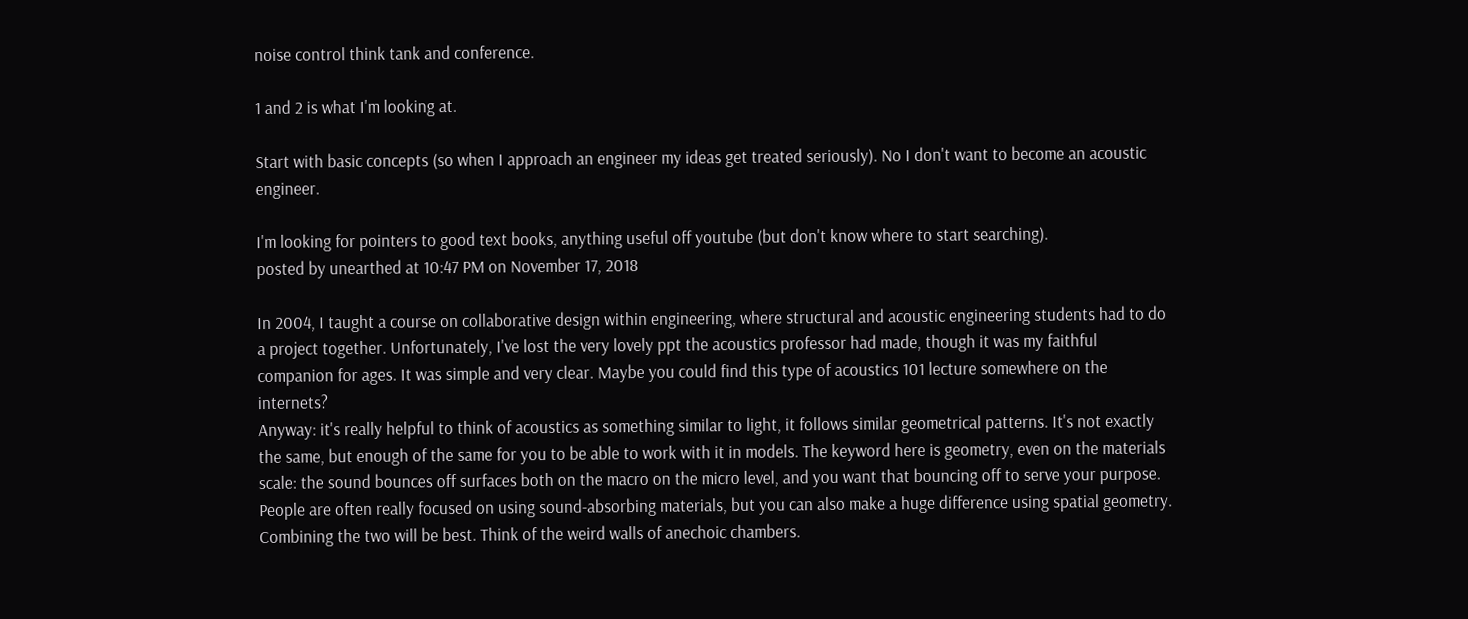noise control think tank and conference.

1 and 2 is what I'm looking at.

Start with basic concepts (so when I approach an engineer my ideas get treated seriously). No I don't want to become an acoustic engineer.

I'm looking for pointers to good text books, anything useful off youtube (but don't know where to start searching).
posted by unearthed at 10:47 PM on November 17, 2018

In 2004, I taught a course on collaborative design within engineering, where structural and acoustic engineering students had to do a project together. Unfortunately, I've lost the very lovely ppt the acoustics professor had made, though it was my faithful companion for ages. It was simple and very clear. Maybe you could find this type of acoustics 101 lecture somewhere on the internets?
Anyway: it's really helpful to think of acoustics as something similar to light, it follows similar geometrical patterns. It's not exactly the same, but enough of the same for you to be able to work with it in models. The keyword here is geometry, even on the materials scale: the sound bounces off surfaces both on the macro on the micro level, and you want that bouncing off to serve your purpose.
People are often really focused on using sound-absorbing materials, but you can also make a huge difference using spatial geometry. Combining the two will be best. Think of the weird walls of anechoic chambers.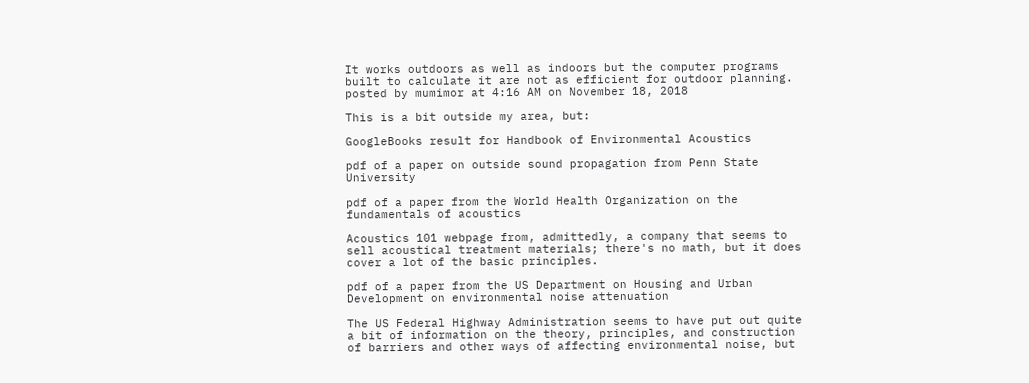It works outdoors as well as indoors but the computer programs built to calculate it are not as efficient for outdoor planning.
posted by mumimor at 4:16 AM on November 18, 2018

This is a bit outside my area, but:

GoogleBooks result for Handbook of Environmental Acoustics

pdf of a paper on outside sound propagation from Penn State University

pdf of a paper from the World Health Organization on the fundamentals of acoustics

Acoustics 101 webpage from, admittedly, a company that seems to sell acoustical treatment materials; there's no math, but it does cover a lot of the basic principles.

pdf of a paper from the US Department on Housing and Urban Development on environmental noise attenuation

The US Federal Highway Administration seems to have put out quite a bit of information on the theory, principles, and construction of barriers and other ways of affecting environmental noise, but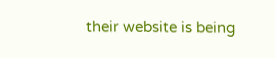their website is being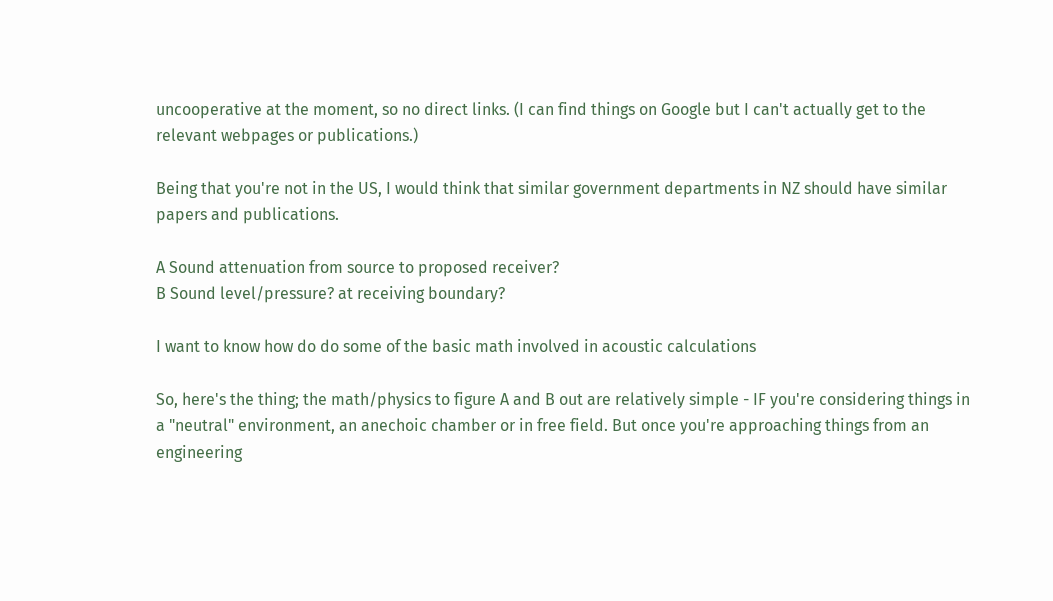uncooperative at the moment, so no direct links. (I can find things on Google but I can't actually get to the relevant webpages or publications.)

Being that you're not in the US, I would think that similar government departments in NZ should have similar papers and publications.

A Sound attenuation from source to proposed receiver?
B Sound level/pressure? at receiving boundary?

I want to know how do do some of the basic math involved in acoustic calculations

So, here's the thing; the math/physics to figure A and B out are relatively simple - IF you're considering things in a "neutral" environment, an anechoic chamber or in free field. But once you're approaching things from an engineering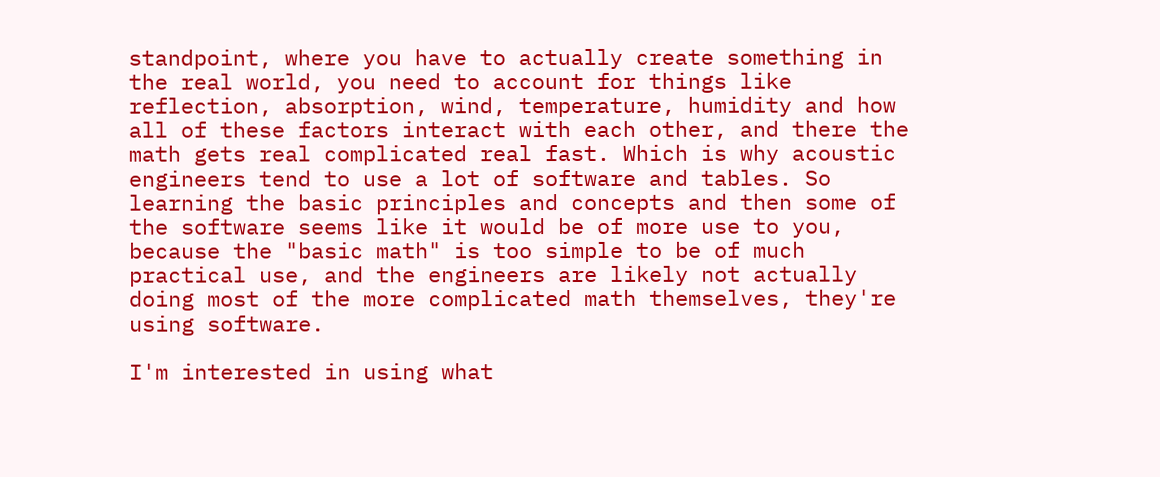standpoint, where you have to actually create something in the real world, you need to account for things like reflection, absorption, wind, temperature, humidity and how all of these factors interact with each other, and there the math gets real complicated real fast. Which is why acoustic engineers tend to use a lot of software and tables. So learning the basic principles and concepts and then some of the software seems like it would be of more use to you, because the "basic math" is too simple to be of much practical use, and the engineers are likely not actually doing most of the more complicated math themselves, they're using software.

I'm interested in using what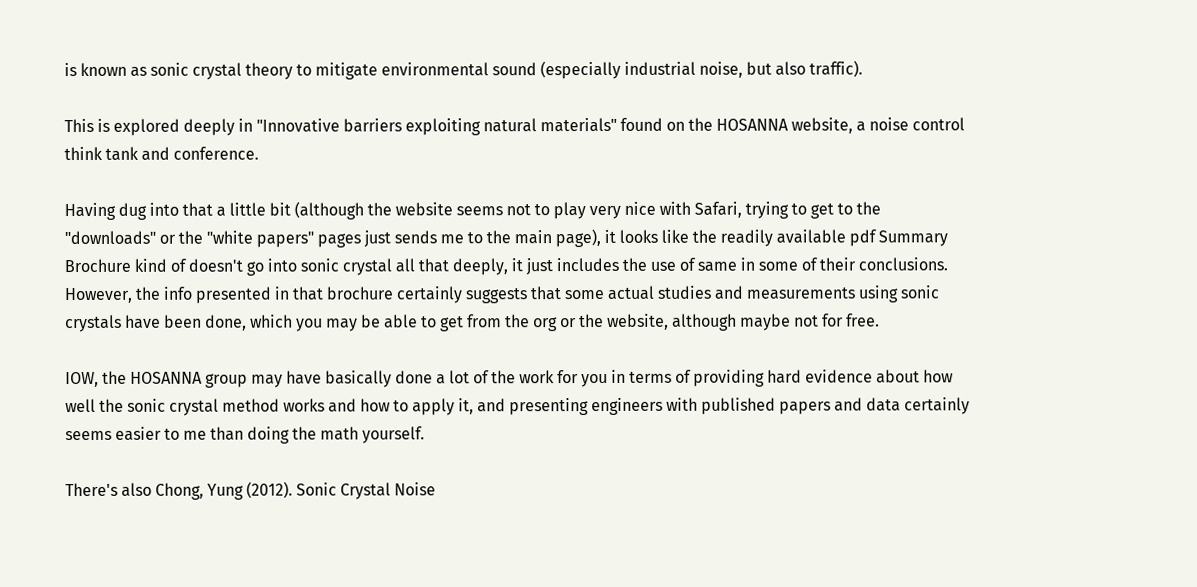is known as sonic crystal theory to mitigate environmental sound (especially industrial noise, but also traffic).

This is explored deeply in "Innovative barriers exploiting natural materials" found on the HOSANNA website, a noise control think tank and conference.

Having dug into that a little bit (although the website seems not to play very nice with Safari, trying to get to the "downloads" or the "white papers" pages just sends me to the main page), it looks like the readily available pdf Summary Brochure kind of doesn't go into sonic crystal all that deeply, it just includes the use of same in some of their conclusions. However, the info presented in that brochure certainly suggests that some actual studies and measurements using sonic crystals have been done, which you may be able to get from the org or the website, although maybe not for free.

IOW, the HOSANNA group may have basically done a lot of the work for you in terms of providing hard evidence about how well the sonic crystal method works and how to apply it, and presenting engineers with published papers and data certainly seems easier to me than doing the math yourself.

There's also Chong, Yung (2012). Sonic Crystal Noise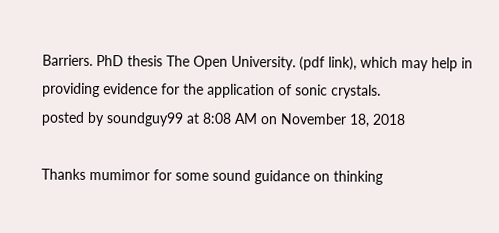Barriers. PhD thesis The Open University. (pdf link), which may help in providing evidence for the application of sonic crystals.
posted by soundguy99 at 8:08 AM on November 18, 2018

Thanks mumimor for some sound guidance on thinking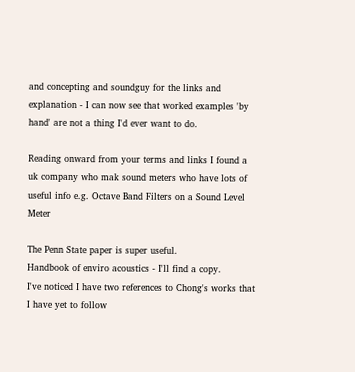and concepting and soundguy for the links and explanation - I can now see that worked examples 'by hand' are not a thing I'd ever want to do.

Reading onward from your terms and links I found a uk company who mak sound meters who have lots of useful info e.g. Octave Band Filters on a Sound Level Meter

The Penn State paper is super useful.
Handbook of enviro acoustics - I'll find a copy.
I've noticed I have two references to Chong's works that I have yet to follow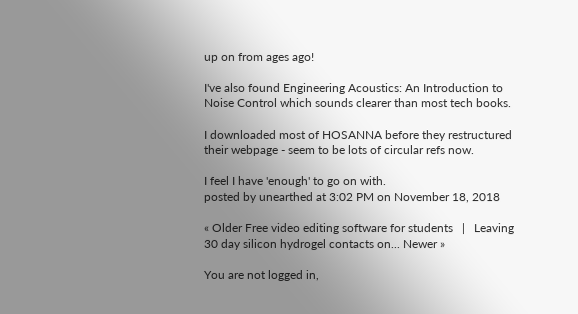up on from ages ago!

I've also found Engineering Acoustics: An Introduction to Noise Control which sounds clearer than most tech books.

I downloaded most of HOSANNA before they restructured their webpage - seem to be lots of circular refs now.

I feel I have 'enough' to go on with.
posted by unearthed at 3:02 PM on November 18, 2018

« Older Free video editing software for students   |   Leaving 30 day silicon hydrogel contacts on... Newer »

You are not logged in,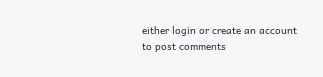either login or create an account to post comments